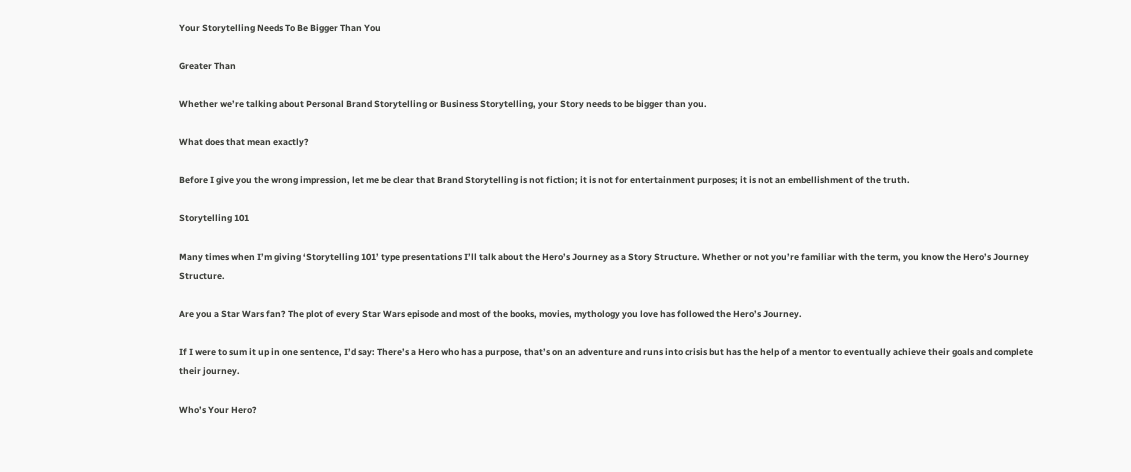Your Storytelling Needs To Be Bigger Than You

Greater Than

Whether we’re talking about Personal Brand Storytelling or Business Storytelling, your Story needs to be bigger than you.

What does that mean exactly?

Before I give you the wrong impression, let me be clear that Brand Storytelling is not fiction; it is not for entertainment purposes; it is not an embellishment of the truth.

Storytelling 101

Many times when I’m giving ‘Storytelling 101’ type presentations I’ll talk about the Hero’s Journey as a Story Structure. Whether or not you’re familiar with the term, you know the Hero’s Journey Structure.

Are you a Star Wars fan? The plot of every Star Wars episode and most of the books, movies, mythology you love has followed the Hero’s Journey.

If I were to sum it up in one sentence, I’d say: There’s a Hero who has a purpose, that’s on an adventure and runs into crisis but has the help of a mentor to eventually achieve their goals and complete their journey.

Who’s Your Hero?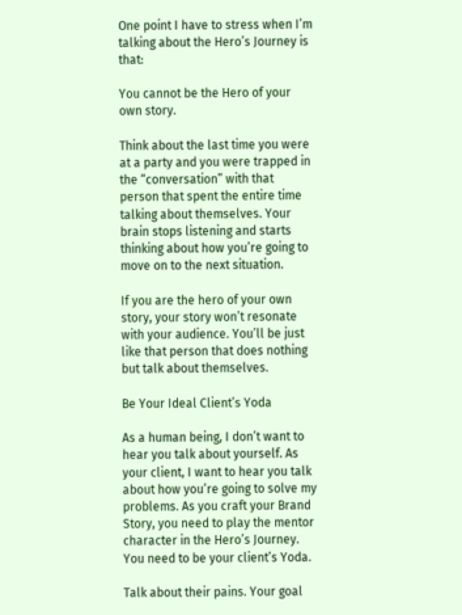One point I have to stress when I’m talking about the Hero’s Journey is that:

You cannot be the Hero of your own story.

Think about the last time you were at a party and you were trapped in the “conversation” with that person that spent the entire time talking about themselves. Your brain stops listening and starts thinking about how you’re going to move on to the next situation.

If you are the hero of your own story, your story won’t resonate with your audience. You’ll be just like that person that does nothing but talk about themselves.

Be Your Ideal Client’s Yoda

As a human being, I don’t want to hear you talk about yourself. As your client, I want to hear you talk about how you’re going to solve my problems. As you craft your Brand Story, you need to play the mentor character in the Hero’s Journey. You need to be your client’s Yoda.

Talk about their pains. Your goal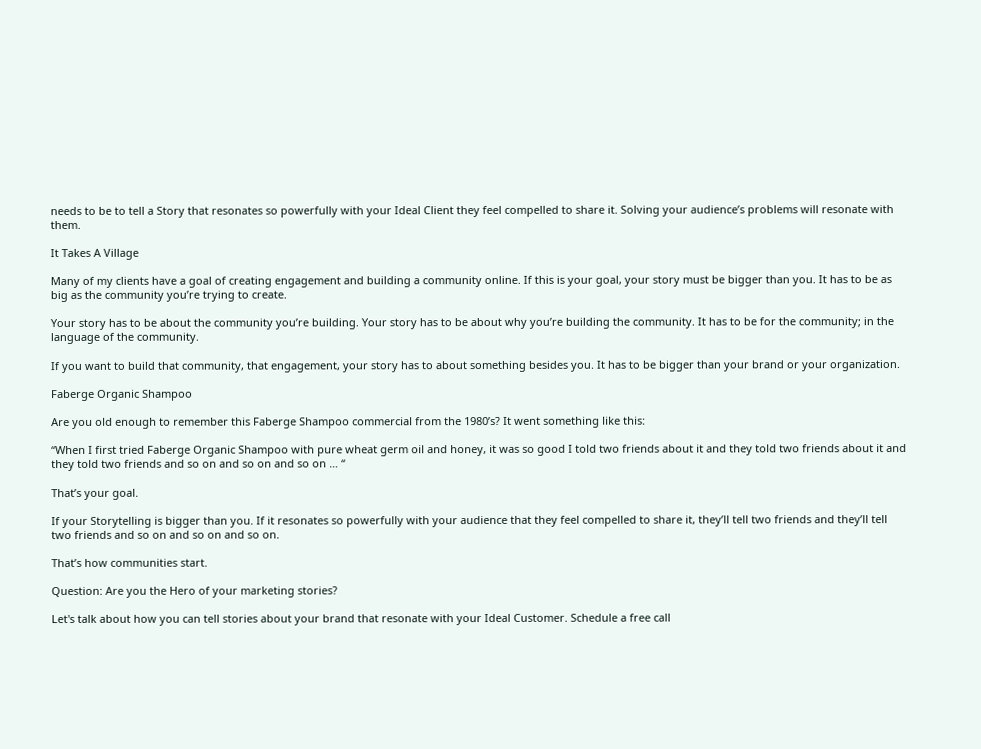needs to be to tell a Story that resonates so powerfully with your Ideal Client they feel compelled to share it. Solving your audience’s problems will resonate with them.

It Takes A Village

Many of my clients have a goal of creating engagement and building a community online. If this is your goal, your story must be bigger than you. It has to be as big as the community you’re trying to create.

Your story has to be about the community you’re building. Your story has to be about why you’re building the community. It has to be for the community; in the language of the community.

If you want to build that community, that engagement, your story has to about something besides you. It has to be bigger than your brand or your organization.

Faberge Organic Shampoo

Are you old enough to remember this Faberge Shampoo commercial from the 1980’s? It went something like this:

“When I first tried Faberge Organic Shampoo with pure wheat germ oil and honey, it was so good I told two friends about it and they told two friends about it and they told two friends and so on and so on and so on … “

That’s your goal.

If your Storytelling is bigger than you. If it resonates so powerfully with your audience that they feel compelled to share it, they’ll tell two friends and they’ll tell two friends and so on and so on and so on.

That’s how communities start.

Question: Are you the Hero of your marketing stories?

Let's talk about how you can tell stories about your brand that resonate with your Ideal Customer. Schedule a free call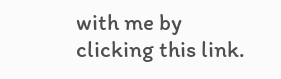with me by clicking this link.